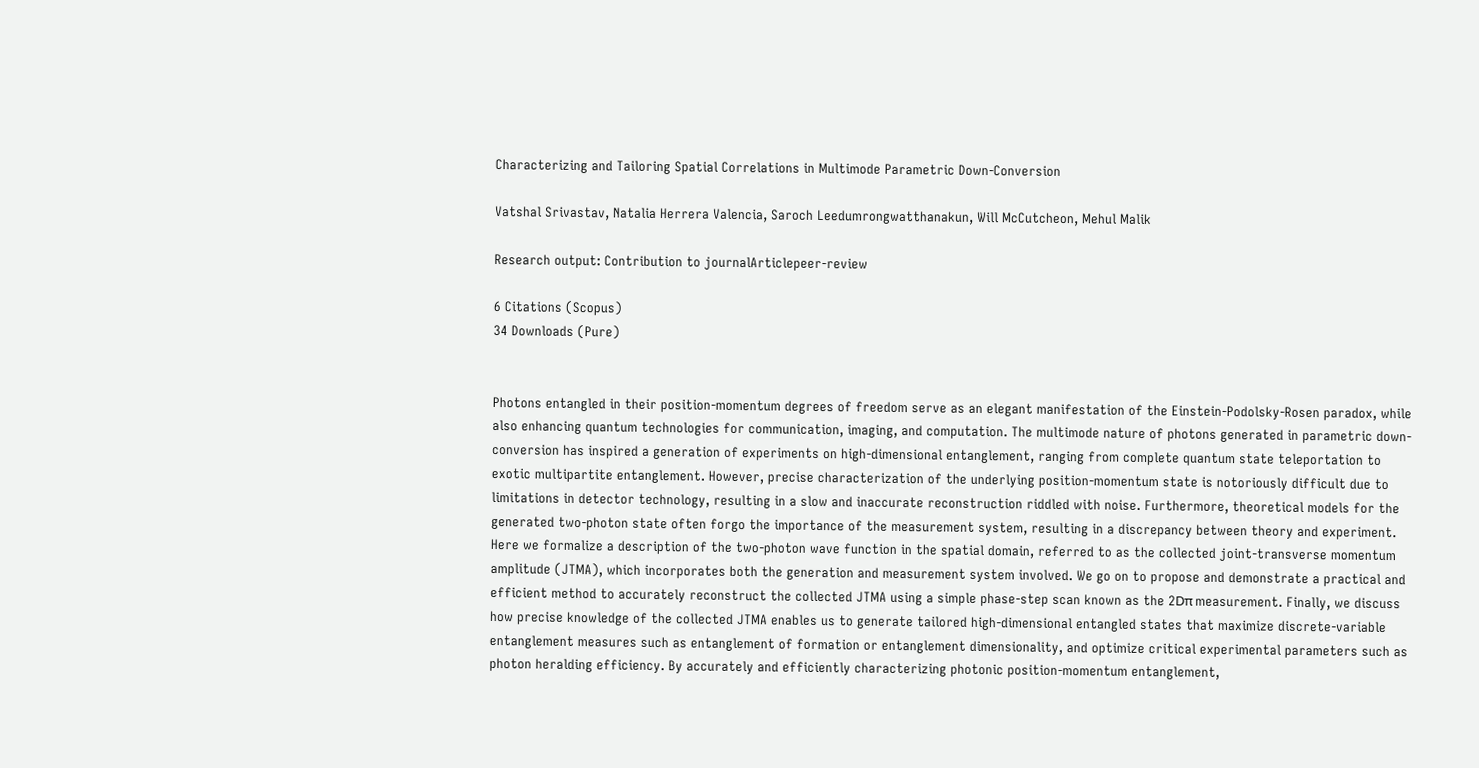Characterizing and Tailoring Spatial Correlations in Multimode Parametric Down-Conversion

Vatshal Srivastav, Natalia Herrera Valencia, Saroch Leedumrongwatthanakun, Will McCutcheon, Mehul Malik

Research output: Contribution to journalArticlepeer-review

6 Citations (Scopus)
34 Downloads (Pure)


Photons entangled in their position-momentum degrees of freedom serve as an elegant manifestation of the Einstein-Podolsky-Rosen paradox, while also enhancing quantum technologies for communication, imaging, and computation. The multimode nature of photons generated in parametric down-conversion has inspired a generation of experiments on high-dimensional entanglement, ranging from complete quantum state teleportation to exotic multipartite entanglement. However, precise characterization of the underlying position-momentum state is notoriously difficult due to limitations in detector technology, resulting in a slow and inaccurate reconstruction riddled with noise. Furthermore, theoretical models for the generated two-photon state often forgo the importance of the measurement system, resulting in a discrepancy between theory and experiment. Here we formalize a description of the two-photon wave function in the spatial domain, referred to as the collected joint-transverse momentum amplitude (JTMA), which incorporates both the generation and measurement system involved. We go on to propose and demonstrate a practical and efficient method to accurately reconstruct the collected JTMA using a simple phase-step scan known as the 2Dπ measurement. Finally, we discuss how precise knowledge of the collected JTMA enables us to generate tailored high-dimensional entangled states that maximize discrete-variable entanglement measures such as entanglement of formation or entanglement dimensionality, and optimize critical experimental parameters such as photon heralding efficiency. By accurately and efficiently characterizing photonic position-momentum entanglement,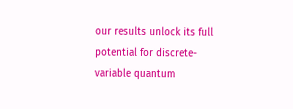our results unlock its full potential for discrete-variable quantum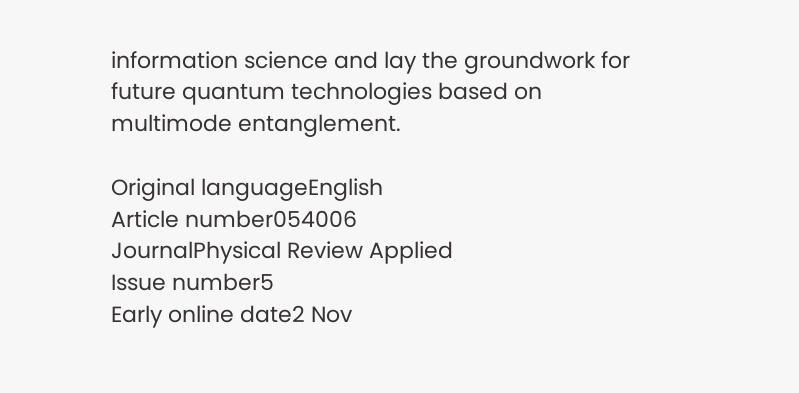information science and lay the groundwork for future quantum technologies based on multimode entanglement.

Original languageEnglish
Article number054006
JournalPhysical Review Applied
Issue number5
Early online date2 Nov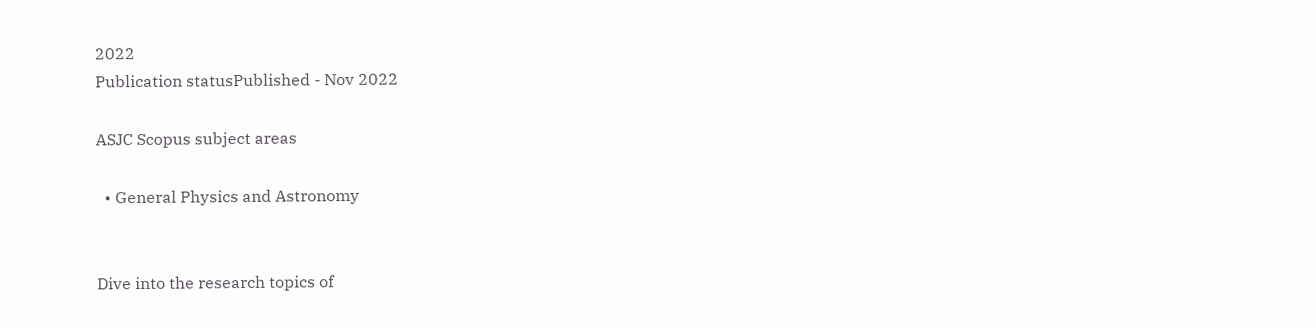2022
Publication statusPublished - Nov 2022

ASJC Scopus subject areas

  • General Physics and Astronomy


Dive into the research topics of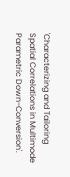'Characterizing and Tailoring Spatial Correlations in Multimode Parametric Down-Conversion'.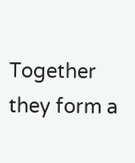Together they form a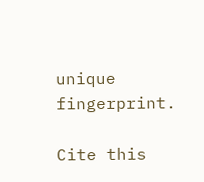unique fingerprint.

Cite this